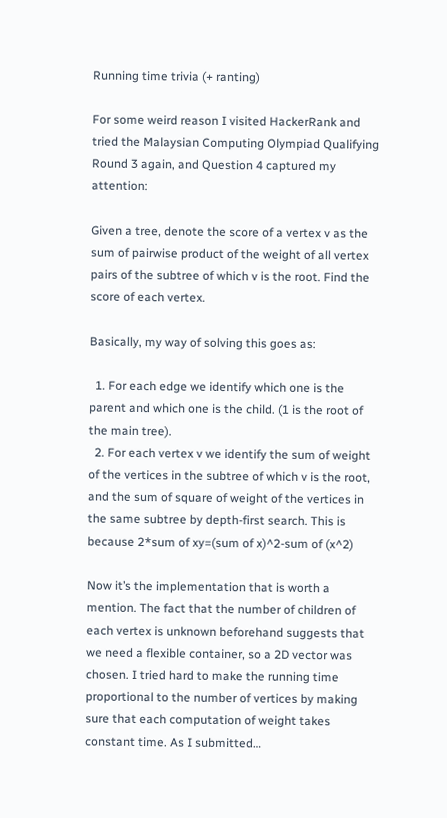Running time trivia (+ ranting)

For some weird reason I visited HackerRank and tried the Malaysian Computing Olympiad Qualifying Round 3 again, and Question 4 captured my attention:

Given a tree, denote the score of a vertex v as the sum of pairwise product of the weight of all vertex pairs of the subtree of which v is the root. Find the score of each vertex.

Basically, my way of solving this goes as:

  1. For each edge we identify which one is the parent and which one is the child. (1 is the root of the main tree).
  2. For each vertex v we identify the sum of weight of the vertices in the subtree of which v is the root, and the sum of square of weight of the vertices in the same subtree by depth-first search. This is because 2*sum of xy=(sum of x)^2-sum of (x^2)

Now it’s the implementation that is worth a mention. The fact that the number of children of each vertex is unknown beforehand suggests that we need a flexible container, so a 2D vector was chosen. I tried hard to make the running time proportional to the number of vertices by making sure that each computation of weight takes constant time. As I submitted…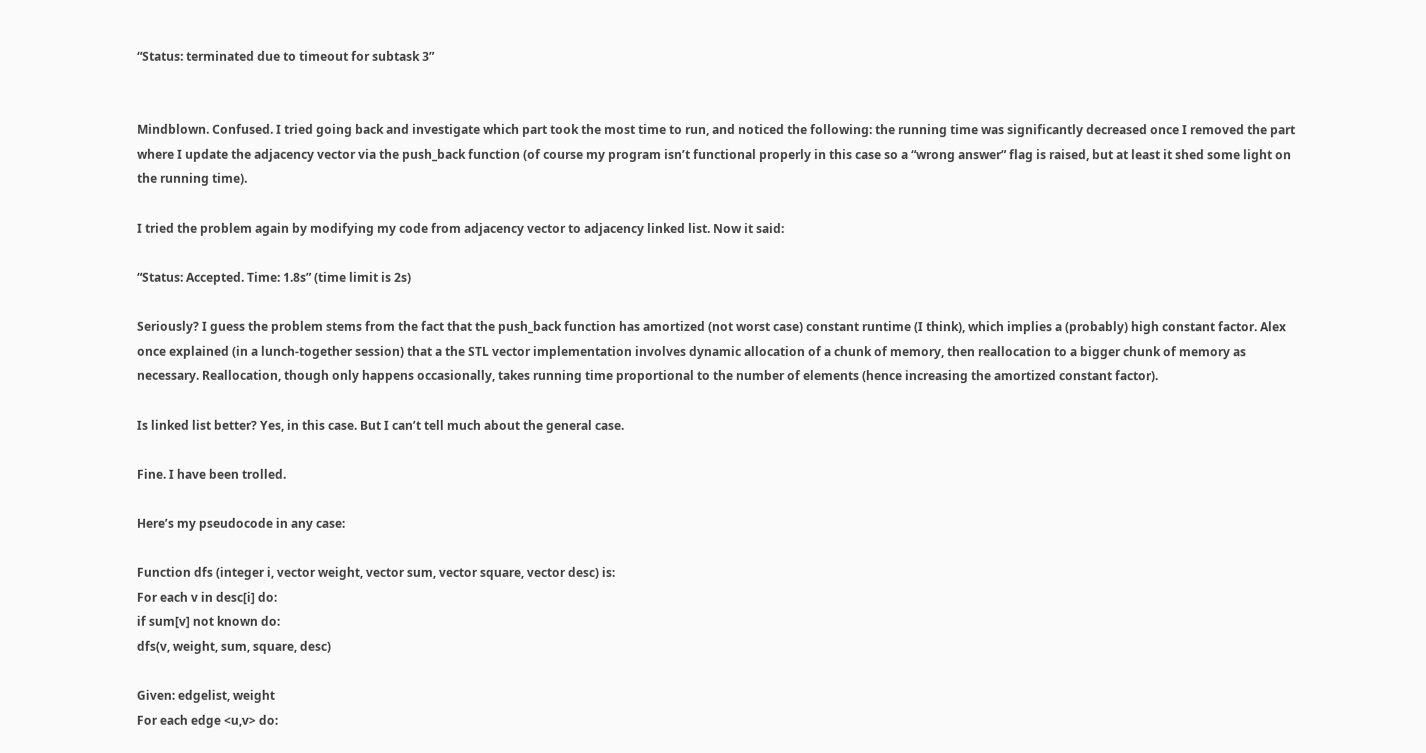“Status: terminated due to timeout for subtask 3”


Mindblown. Confused. I tried going back and investigate which part took the most time to run, and noticed the following: the running time was significantly decreased once I removed the part where I update the adjacency vector via the push_back function (of course my program isn’t functional properly in this case so a “wrong answer” flag is raised, but at least it shed some light on the running time).

I tried the problem again by modifying my code from adjacency vector to adjacency linked list. Now it said:

“Status: Accepted. Time: 1.8s” (time limit is 2s)

Seriously? I guess the problem stems from the fact that the push_back function has amortized (not worst case) constant runtime (I think), which implies a (probably) high constant factor. Alex once explained (in a lunch-together session) that a the STL vector implementation involves dynamic allocation of a chunk of memory, then reallocation to a bigger chunk of memory as necessary. Reallocation, though only happens occasionally, takes running time proportional to the number of elements (hence increasing the amortized constant factor).

Is linked list better? Yes, in this case. But I can’t tell much about the general case.

Fine. I have been trolled.

Here’s my pseudocode in any case:

Function dfs (integer i, vector weight, vector sum, vector square, vector desc) is:
For each v in desc[i] do:
if sum[v] not known do:
dfs(v, weight, sum, square, desc)

Given: edgelist, weight
For each edge <u,v> do: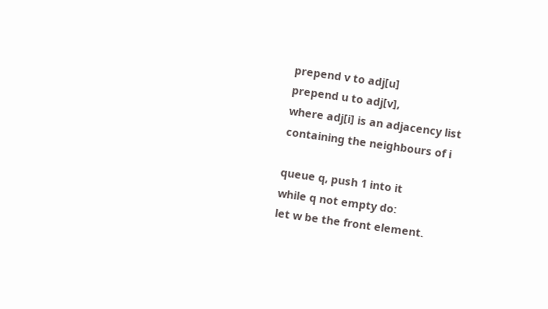prepend v to adj[u]
prepend u to adj[v],
where adj[i] is an adjacency list containing the neighbours of i

queue q, push 1 into it
while q not empty do:
let w be the front element.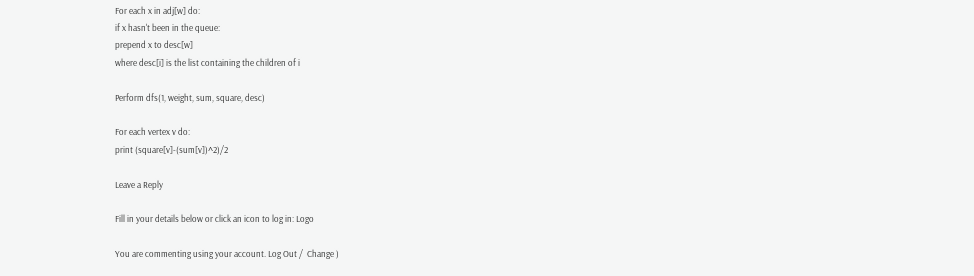For each x in adj[w] do:
if x hasn't been in the queue:
prepend x to desc[w]
where desc[i] is the list containing the children of i

Perform dfs(1, weight, sum, square, desc)

For each vertex v do:
print (square[v]-(sum[v])^2)/2

Leave a Reply

Fill in your details below or click an icon to log in: Logo

You are commenting using your account. Log Out /  Change )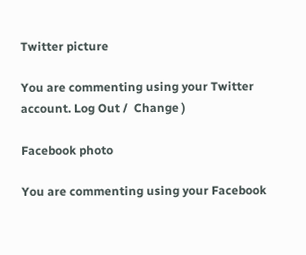Twitter picture

You are commenting using your Twitter account. Log Out /  Change )

Facebook photo

You are commenting using your Facebook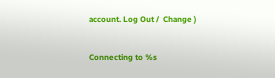account. Log Out /  Change )

Connecting to %s